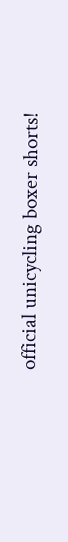official unicycling boxer shorts!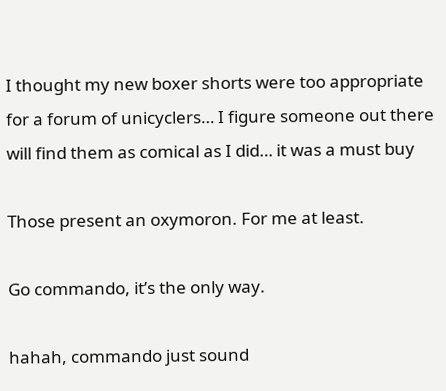I thought my new boxer shorts were too appropriate for a forum of unicyclers… I figure someone out there will find them as comical as I did… it was a must buy

Those present an oxymoron. For me at least.

Go commando, it’s the only way.

hahah, commando just sound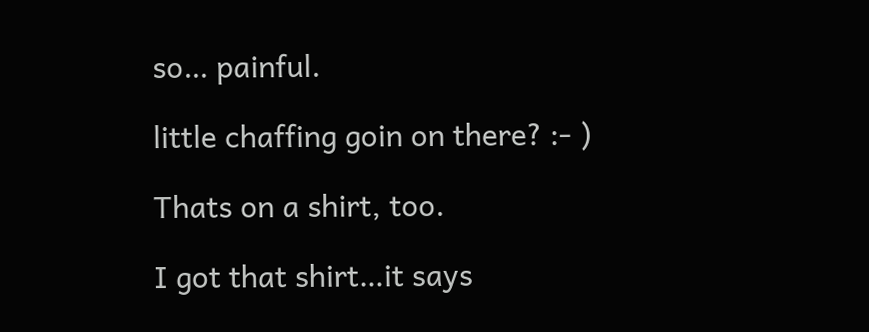so… painful.

little chaffing goin on there? :- )

Thats on a shirt, too.

I got that shirt…it says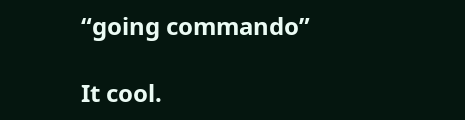“going commando”

It cool.